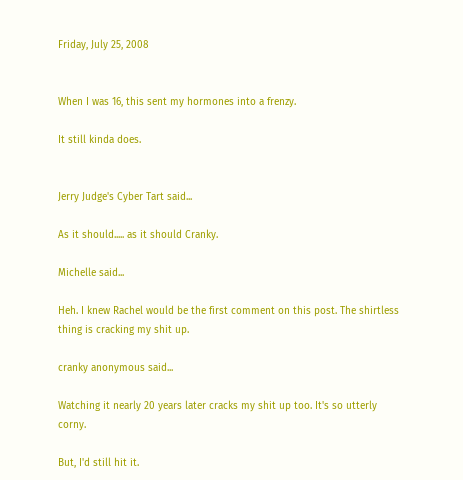Friday, July 25, 2008


When I was 16, this sent my hormones into a frenzy.

It still kinda does.


Jerry Judge's Cyber Tart said...

As it should..... as it should Cranky.

Michelle said...

Heh. I knew Rachel would be the first comment on this post. The shirtless thing is cracking my shit up.

cranky anonymous said...

Watching it nearly 20 years later cracks my shit up too. It's so utterly corny.

But, I'd still hit it.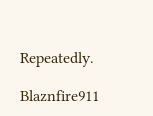Repeatedly.

Blaznfire911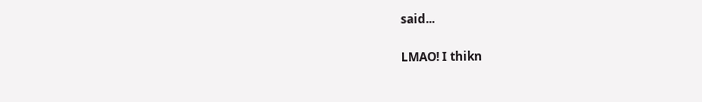said...

LMAO! I thikn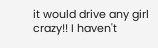it would drive any girl crazy!! I haven't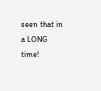seen that in a LONG time!